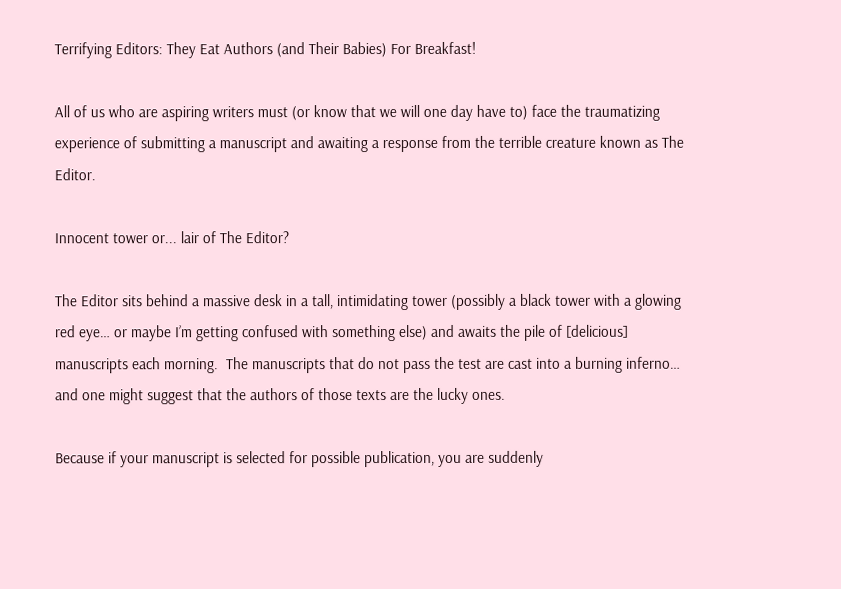Terrifying Editors: They Eat Authors (and Their Babies) For Breakfast!

All of us who are aspiring writers must (or know that we will one day have to) face the traumatizing experience of submitting a manuscript and awaiting a response from the terrible creature known as The Editor.

Innocent tower or... lair of The Editor?

The Editor sits behind a massive desk in a tall, intimidating tower (possibly a black tower with a glowing red eye… or maybe I’m getting confused with something else) and awaits the pile of [delicious] manuscripts each morning.  The manuscripts that do not pass the test are cast into a burning inferno… and one might suggest that the authors of those texts are the lucky ones.

Because if your manuscript is selected for possible publication, you are suddenly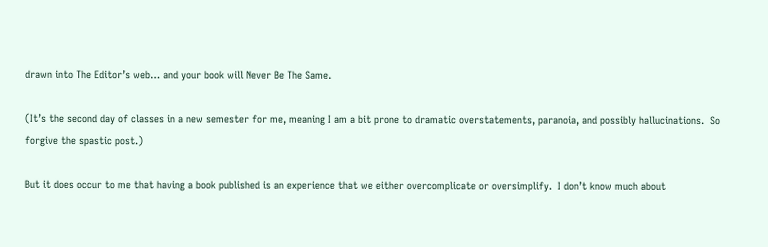drawn into The Editor’s web… and your book will Never Be The Same.

(It’s the second day of classes in a new semester for me, meaning I am a bit prone to dramatic overstatements, paranoia, and possibly hallucinations.  So forgive the spastic post.)

But it does occur to me that having a book published is an experience that we either overcomplicate or oversimplify.  I don’t know much about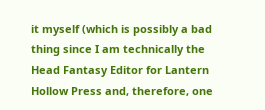it myself (which is possibly a bad thing since I am technically the Head Fantasy Editor for Lantern Hollow Press and, therefore, one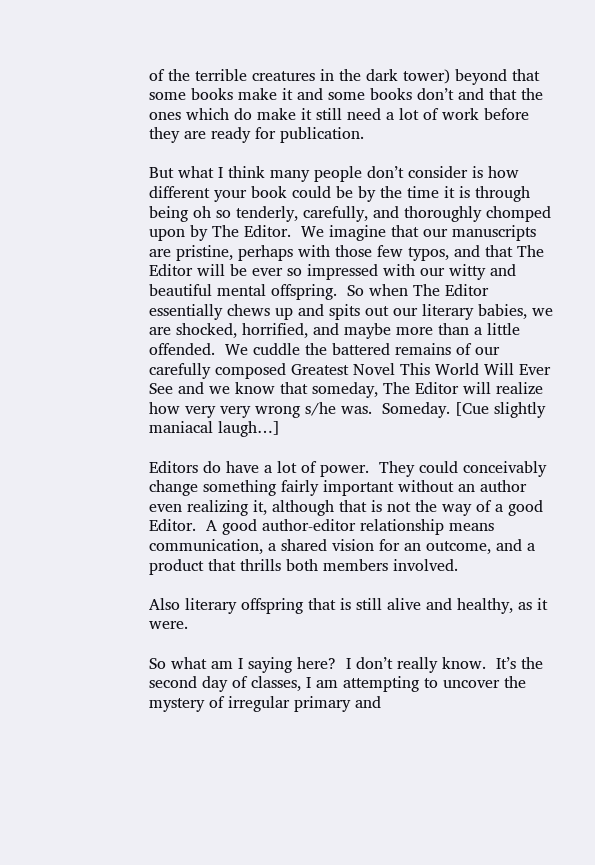of the terrible creatures in the dark tower) beyond that some books make it and some books don’t and that the ones which do make it still need a lot of work before they are ready for publication.

But what I think many people don’t consider is how different your book could be by the time it is through being oh so tenderly, carefully, and thoroughly chomped upon by The Editor.  We imagine that our manuscripts are pristine, perhaps with those few typos, and that The Editor will be ever so impressed with our witty and beautiful mental offspring.  So when The Editor essentially chews up and spits out our literary babies, we are shocked, horrified, and maybe more than a little offended.  We cuddle the battered remains of our carefully composed Greatest Novel This World Will Ever See and we know that someday, The Editor will realize how very very wrong s/he was.  Someday. [Cue slightly maniacal laugh…]

Editors do have a lot of power.  They could conceivably change something fairly important without an author even realizing it, although that is not the way of a good Editor.  A good author-editor relationship means communication, a shared vision for an outcome, and a product that thrills both members involved.

Also literary offspring that is still alive and healthy, as it were.

So what am I saying here?  I don’t really know.  It’s the second day of classes, I am attempting to uncover the mystery of irregular primary and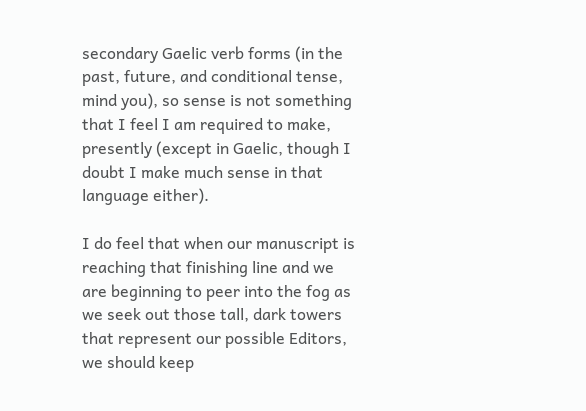secondary Gaelic verb forms (in the past, future, and conditional tense, mind you), so sense is not something that I feel I am required to make, presently (except in Gaelic, though I doubt I make much sense in that language either).

I do feel that when our manuscript is reaching that finishing line and we are beginning to peer into the fog as we seek out those tall, dark towers that represent our possible Editors, we should keep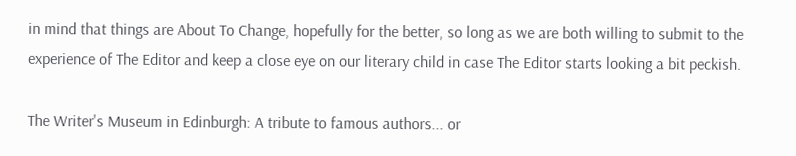in mind that things are About To Change, hopefully for the better, so long as we are both willing to submit to the experience of The Editor and keep a close eye on our literary child in case The Editor starts looking a bit peckish.

The Writer's Museum in Edinburgh: A tribute to famous authors... or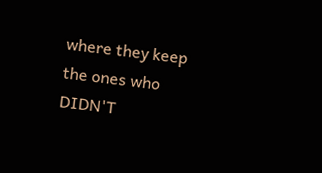where they keep the ones who DIDN'T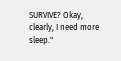SURVIVE? Okay, clearly, I need more sleep."